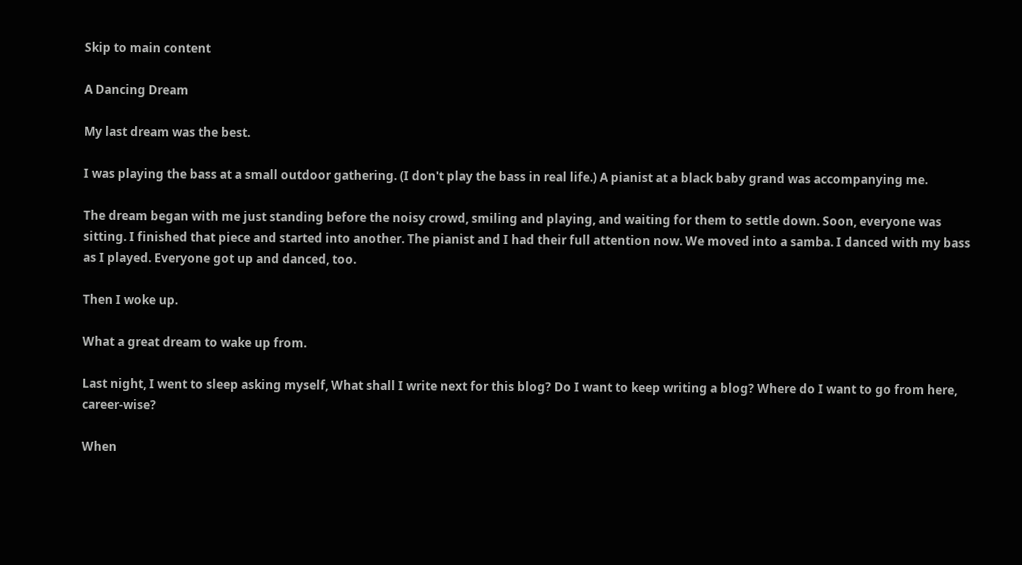Skip to main content

A Dancing Dream

My last dream was the best.

I was playing the bass at a small outdoor gathering. (I don't play the bass in real life.) A pianist at a black baby grand was accompanying me.

The dream began with me just standing before the noisy crowd, smiling and playing, and waiting for them to settle down. Soon, everyone was sitting. I finished that piece and started into another. The pianist and I had their full attention now. We moved into a samba. I danced with my bass as I played. Everyone got up and danced, too.

Then I woke up.

What a great dream to wake up from.

Last night, I went to sleep asking myself, What shall I write next for this blog? Do I want to keep writing a blog? Where do I want to go from here, career-wise?

When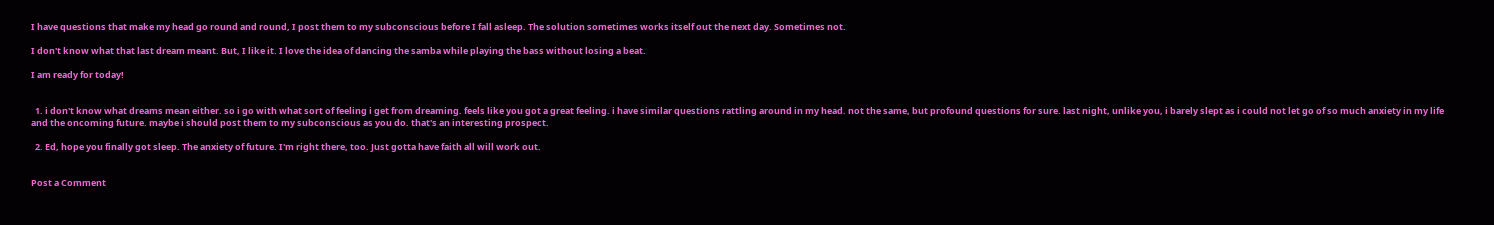I have questions that make my head go round and round, I post them to my subconscious before I fall asleep. The solution sometimes works itself out the next day. Sometimes not.

I don't know what that last dream meant. But, I like it. I love the idea of dancing the samba while playing the bass without losing a beat.

I am ready for today!


  1. i don't know what dreams mean either. so i go with what sort of feeling i get from dreaming. feels like you got a great feeling. i have similar questions rattling around in my head. not the same, but profound questions for sure. last night, unlike you, i barely slept as i could not let go of so much anxiety in my life and the oncoming future. maybe i should post them to my subconscious as you do. that's an interesting prospect.

  2. Ed, hope you finally got sleep. The anxiety of future. I'm right there, too. Just gotta have faith all will work out.


Post a Comment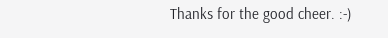Thanks for the good cheer. :-)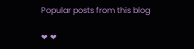Popular posts from this blog

❤ ❤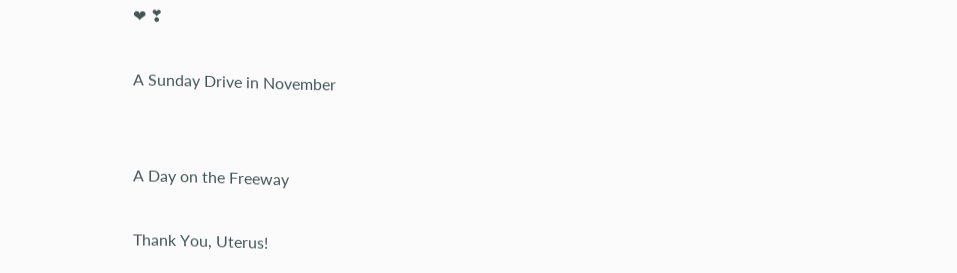❤ ❣

A Sunday Drive in November


A Day on the Freeway

Thank You, Uterus!